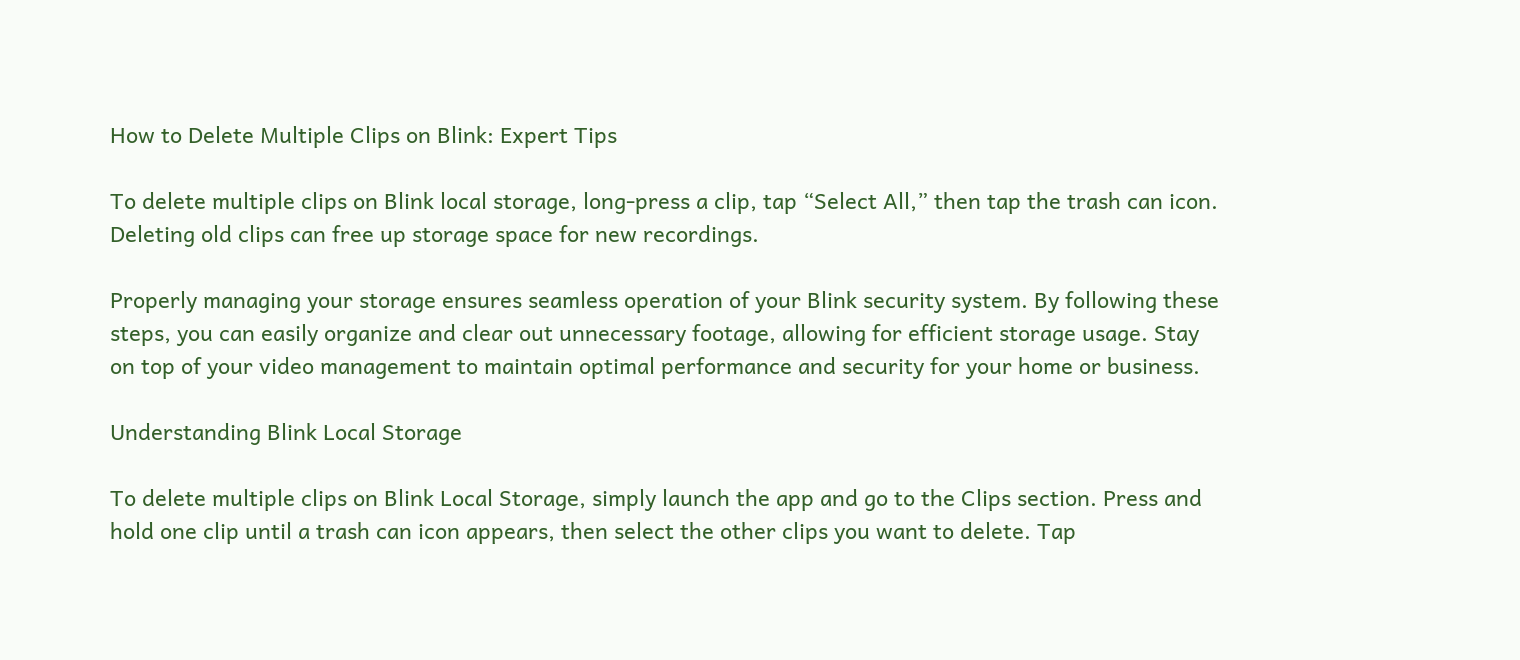How to Delete Multiple Clips on Blink: Expert Tips

To delete multiple clips on Blink local storage, long-press a clip, tap “Select All,” then tap the trash can icon. Deleting old clips can free up storage space for new recordings.

Properly managing your storage ensures seamless operation of your Blink security system. By following these steps, you can easily organize and clear out unnecessary footage, allowing for efficient storage usage. Stay on top of your video management to maintain optimal performance and security for your home or business.

Understanding Blink Local Storage

To delete multiple clips on Blink Local Storage, simply launch the app and go to the Clips section. Press and hold one clip until a trash can icon appears, then select the other clips you want to delete. Tap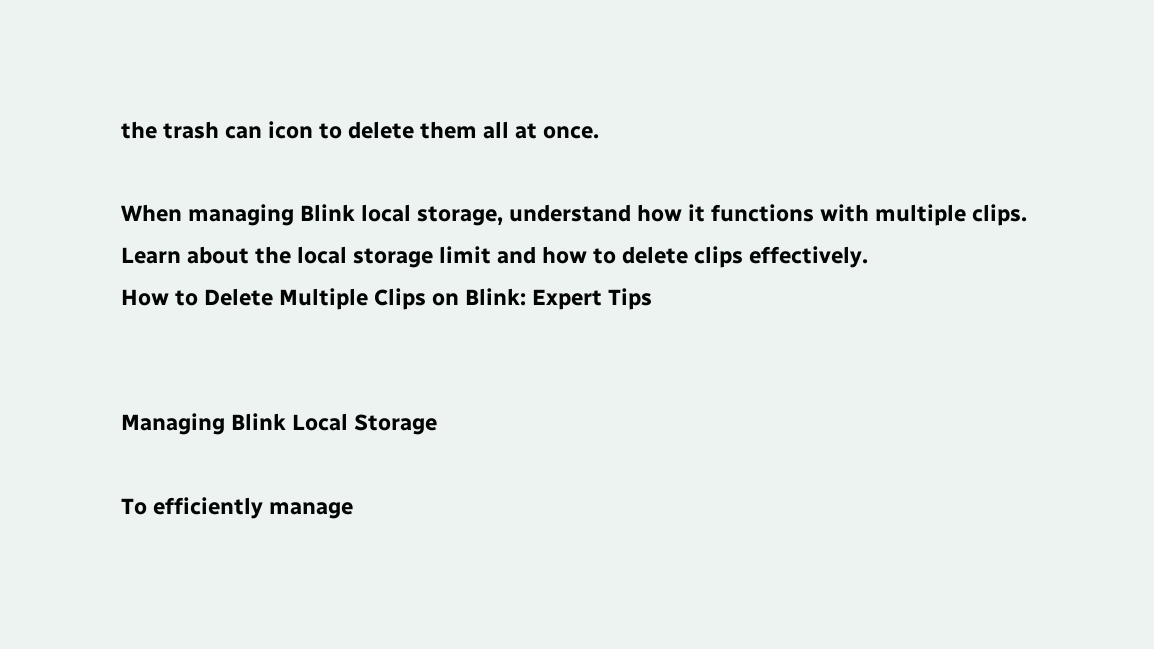the trash can icon to delete them all at once.

When managing Blink local storage, understand how it functions with multiple clips. Learn about the local storage limit and how to delete clips effectively.
How to Delete Multiple Clips on Blink: Expert Tips


Managing Blink Local Storage

To efficiently manage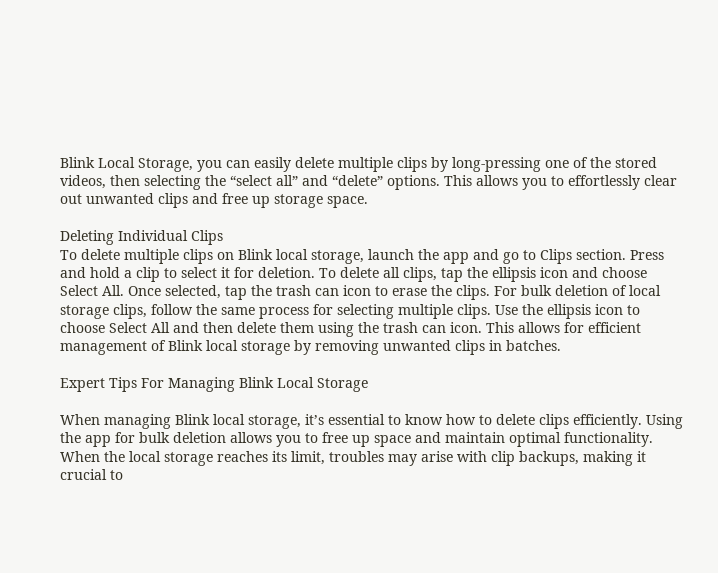Blink Local Storage, you can easily delete multiple clips by long-pressing one of the stored videos, then selecting the “select all” and “delete” options. This allows you to effortlessly clear out unwanted clips and free up storage space.

Deleting Individual Clips
To delete multiple clips on Blink local storage, launch the app and go to Clips section. Press and hold a clip to select it for deletion. To delete all clips, tap the ellipsis icon and choose Select All. Once selected, tap the trash can icon to erase the clips. For bulk deletion of local storage clips, follow the same process for selecting multiple clips. Use the ellipsis icon to choose Select All and then delete them using the trash can icon. This allows for efficient management of Blink local storage by removing unwanted clips in batches.

Expert Tips For Managing Blink Local Storage

When managing Blink local storage, it’s essential to know how to delete clips efficiently. Using the app for bulk deletion allows you to free up space and maintain optimal functionality. When the local storage reaches its limit, troubles may arise with clip backups, making it crucial to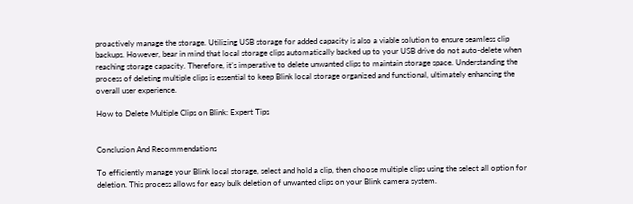proactively manage the storage. Utilizing USB storage for added capacity is also a viable solution to ensure seamless clip backups. However, bear in mind that local storage clips automatically backed up to your USB drive do not auto-delete when reaching storage capacity. Therefore, it’s imperative to delete unwanted clips to maintain storage space. Understanding the process of deleting multiple clips is essential to keep Blink local storage organized and functional, ultimately enhancing the overall user experience.

How to Delete Multiple Clips on Blink: Expert Tips


Conclusion And Recommendations

To efficiently manage your Blink local storage, select and hold a clip, then choose multiple clips using the select all option for deletion. This process allows for easy bulk deletion of unwanted clips on your Blink camera system.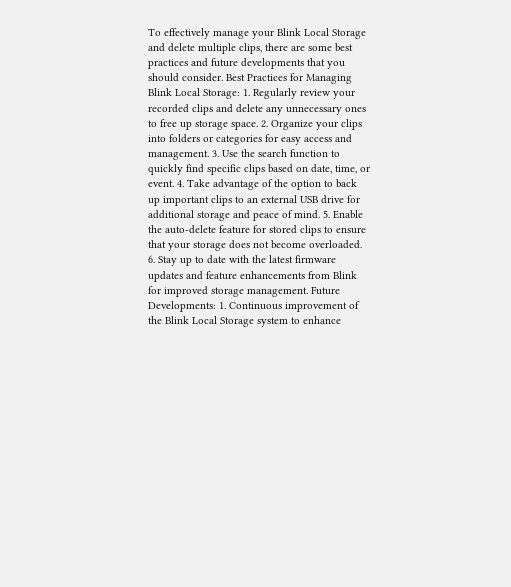To effectively manage your Blink Local Storage and delete multiple clips, there are some best practices and future developments that you should consider. Best Practices for Managing Blink Local Storage: 1. Regularly review your recorded clips and delete any unnecessary ones to free up storage space. 2. Organize your clips into folders or categories for easy access and management. 3. Use the search function to quickly find specific clips based on date, time, or event. 4. Take advantage of the option to back up important clips to an external USB drive for additional storage and peace of mind. 5. Enable the auto-delete feature for stored clips to ensure that your storage does not become overloaded. 6. Stay up to date with the latest firmware updates and feature enhancements from Blink for improved storage management. Future Developments: 1. Continuous improvement of the Blink Local Storage system to enhance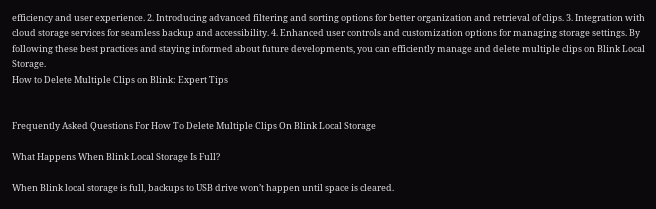efficiency and user experience. 2. Introducing advanced filtering and sorting options for better organization and retrieval of clips. 3. Integration with cloud storage services for seamless backup and accessibility. 4. Enhanced user controls and customization options for managing storage settings. By following these best practices and staying informed about future developments, you can efficiently manage and delete multiple clips on Blink Local Storage.
How to Delete Multiple Clips on Blink: Expert Tips


Frequently Asked Questions For How To Delete Multiple Clips On Blink Local Storage

What Happens When Blink Local Storage Is Full?

When Blink local storage is full, backups to USB drive won’t happen until space is cleared.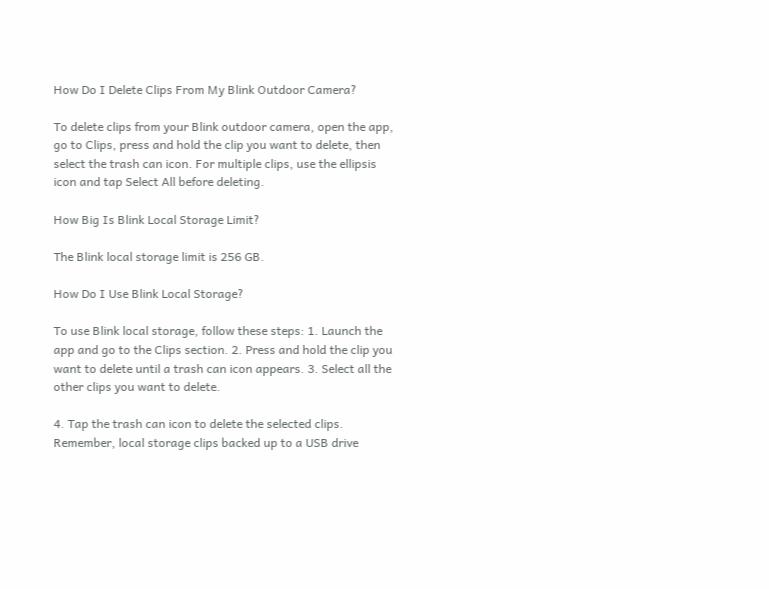How Do I Delete Clips From My Blink Outdoor Camera?

To delete clips from your Blink outdoor camera, open the app, go to Clips, press and hold the clip you want to delete, then select the trash can icon. For multiple clips, use the ellipsis icon and tap Select All before deleting.

How Big Is Blink Local Storage Limit?

The Blink local storage limit is 256 GB.

How Do I Use Blink Local Storage?

To use Blink local storage, follow these steps: 1. Launch the app and go to the Clips section. 2. Press and hold the clip you want to delete until a trash can icon appears. 3. Select all the other clips you want to delete.

4. Tap the trash can icon to delete the selected clips. Remember, local storage clips backed up to a USB drive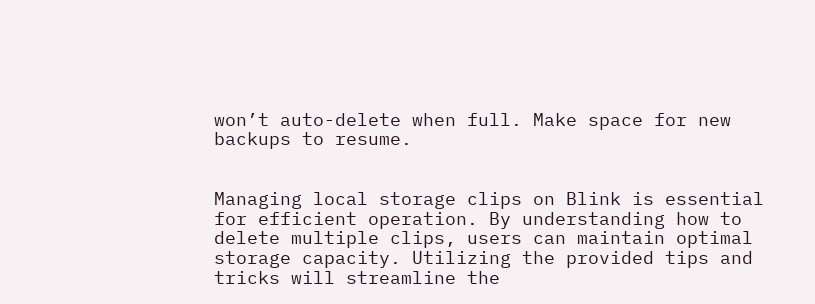won’t auto-delete when full. Make space for new backups to resume.


Managing local storage clips on Blink is essential for efficient operation. By understanding how to delete multiple clips, users can maintain optimal storage capacity. Utilizing the provided tips and tricks will streamline the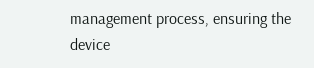management process, ensuring the device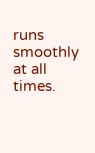runs smoothly at all times.